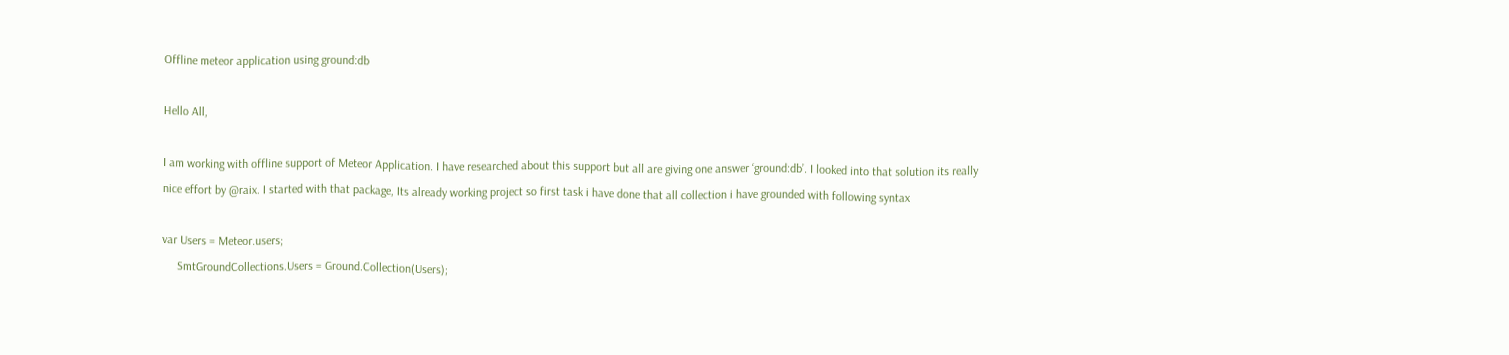Offline meteor application using ground:db

Hello All,

I am working with offline support of Meteor Application. I have researched about this support but all are giving one answer ‘ground:db’. I looked into that solution its really nice effort by @raix. I started with that package, Its already working project so first task i have done that all collection i have grounded with following syntax

var Users = Meteor.users;
     SmtGroundCollections.Users = Ground.Collection(Users);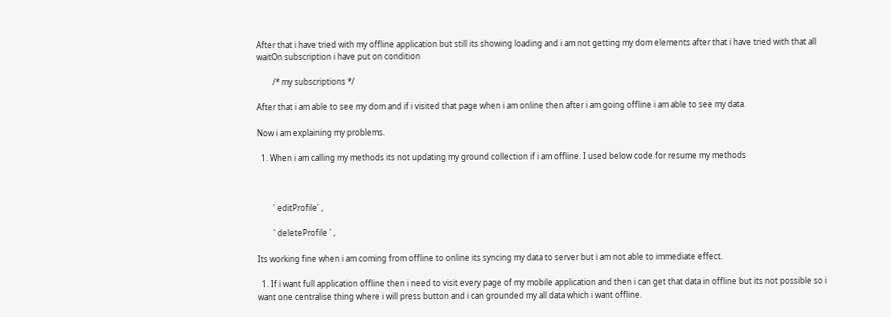After that i have tried with my offline application but still its showing loading and i am not getting my dom elements after that i have tried with that all waitOn subscription i have put on condition

        /* my subscriptions */

After that i am able to see my dom and if i visited that page when i am online then after i am going offline i am able to see my data.

Now i am explaining my problems.

  1. When i am calling my methods its not updating my ground collection if i am offline. I used below code for resume my methods



        ' editProfile' ,

        ' deleteProfile ' ,

Its working fine when i am coming from offline to online its syncing my data to server but i am not able to immediate effect.

  1. If i want full application offline then i need to visit every page of my mobile application and then i can get that data in offline but its not possible so i want one centralise thing where i will press button and i can grounded my all data which i want offline.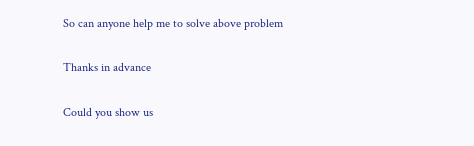So can anyone help me to solve above problem

Thanks in advance

Could you show us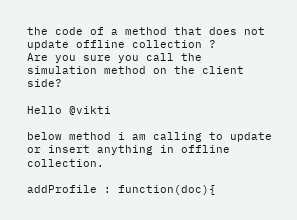the code of a method that does not update offline collection ?
Are you sure you call the simulation method on the client side?

Hello @vikti

below method i am calling to update or insert anything in offline collection.

addProfile : function(doc){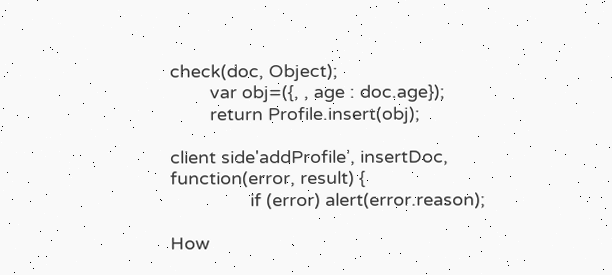check(doc, Object);
        var obj=({, , age : doc.age});
        return Profile.insert(obj);

client side'addProfile', insertDoc, function(error, result) {
                if (error) alert(error.reason);

How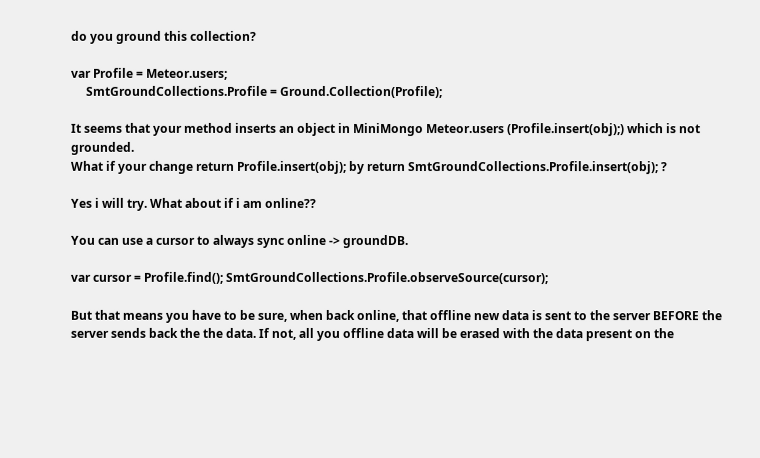do you ground this collection?

var Profile = Meteor.users;
     SmtGroundCollections.Profile = Ground.Collection(Profile);

It seems that your method inserts an object in MiniMongo Meteor.users (Profile.insert(obj);) which is not grounded.
What if your change return Profile.insert(obj); by return SmtGroundCollections.Profile.insert(obj); ?

Yes i will try. What about if i am online??

You can use a cursor to always sync online -> groundDB.

var cursor = Profile.find(); SmtGroundCollections.Profile.observeSource(cursor);

But that means you have to be sure, when back online, that offline new data is sent to the server BEFORE the server sends back the the data. If not, all you offline data will be erased with the data present on the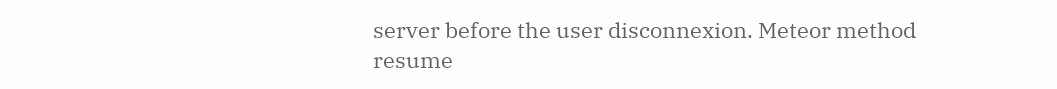server before the user disconnexion. Meteor method resume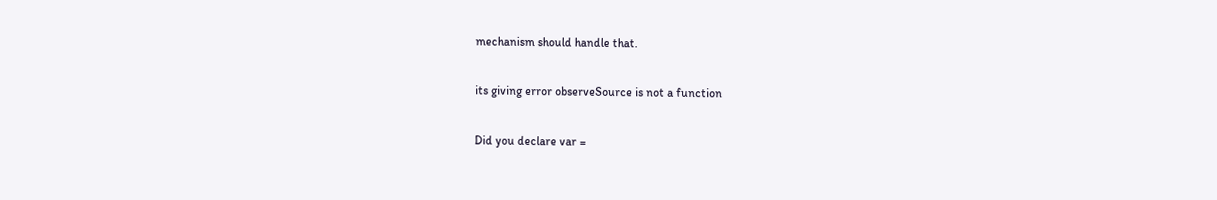mechanism should handle that.

its giving error observeSource is not a function

Did you declare var =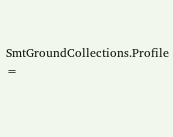SmtGroundCollections.Profile =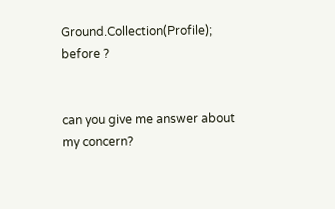Ground.Collection(Profile); before ?


can you give me answer about my concern?